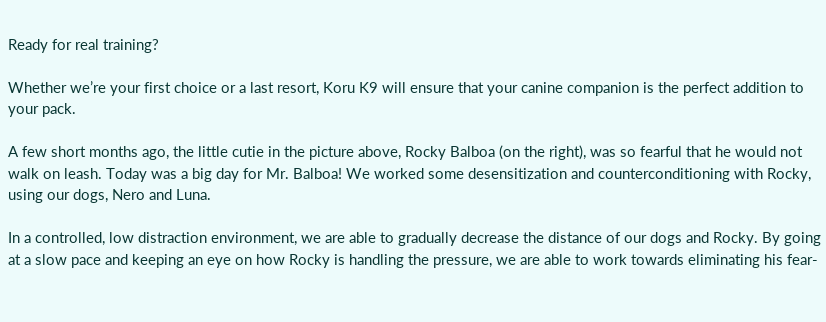Ready for real training?

Whether we’re your first choice or a last resort, Koru K9 will ensure that your canine companion is the perfect addition to your pack.

A few short months ago, the little cutie in the picture above, Rocky Balboa (on the right), was so fearful that he would not walk on leash. Today was a big day for Mr. Balboa! We worked some desensitization and counterconditioning with Rocky, using our dogs, Nero and Luna.

In a controlled, low distraction environment, we are able to gradually decrease the distance of our dogs and Rocky. By going at a slow pace and keeping an eye on how Rocky is handling the pressure, we are able to work towards eliminating his fear-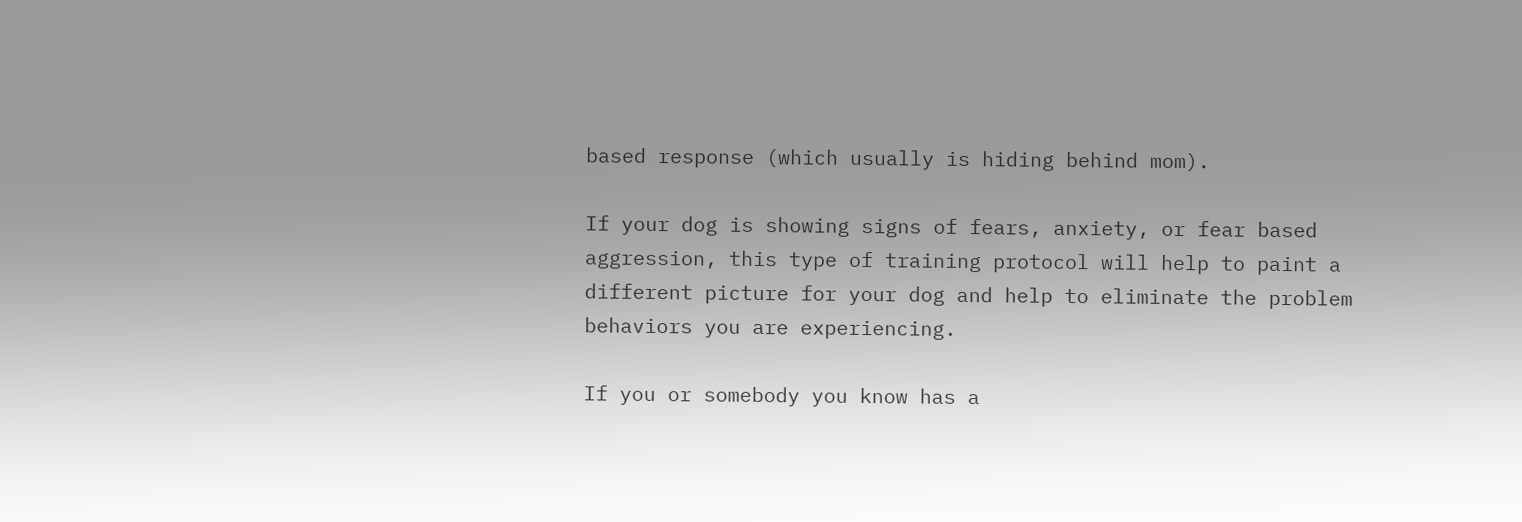based response (which usually is hiding behind mom).

If your dog is showing signs of fears, anxiety, or fear based aggression, this type of training protocol will help to paint a different picture for your dog and help to eliminate the problem behaviors you are experiencing.

If you or somebody you know has a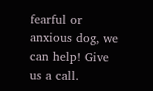fearful or anxious dog, we can help! Give us a call.